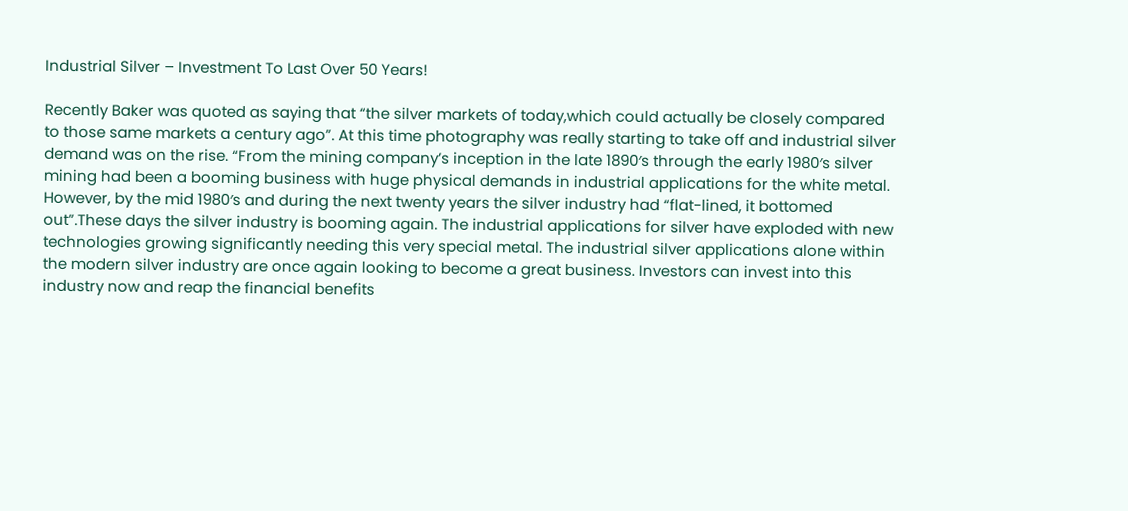Industrial Silver – Investment To Last Over 50 Years!

Recently Baker was quoted as saying that “the silver markets of today,which could actually be closely compared to those same markets a century ago”. At this time photography was really starting to take off and industrial silver demand was on the rise. “From the mining company’s inception in the late 1890′s through the early 1980′s silver mining had been a booming business with huge physical demands in industrial applications for the white metal. However, by the mid 1980′s and during the next twenty years the silver industry had “flat-lined, it bottomed out”.These days the silver industry is booming again. The industrial applications for silver have exploded with new technologies growing significantly needing this very special metal. The industrial silver applications alone within the modern silver industry are once again looking to become a great business. Investors can invest into this industry now and reap the financial benefits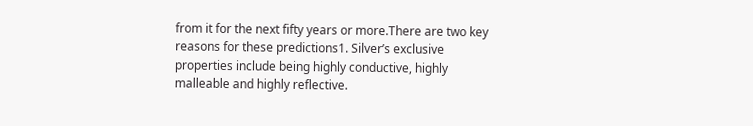from it for the next fifty years or more.There are two key reasons for these predictions1. Silver’s exclusive properties include being highly conductive, highly malleable and highly reflective.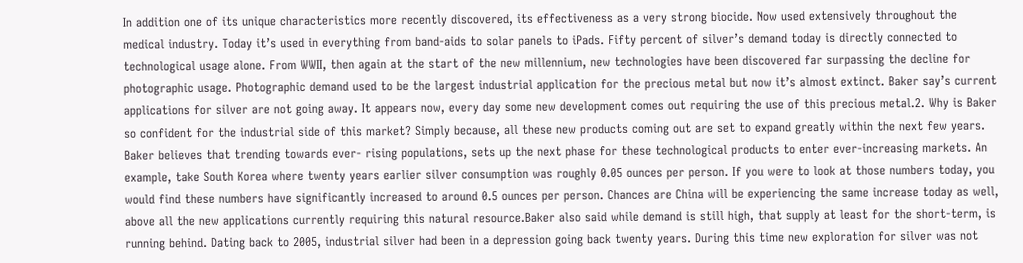In addition one of its unique characteristics more recently discovered, its effectiveness as a very strong biocide. Now used extensively throughout the medical industry. Today it’s used in everything from band-aids to solar panels to iPads. Fifty percent of silver’s demand today is directly connected to technological usage alone. From WWII, then again at the start of the new millennium, new technologies have been discovered far surpassing the decline for photographic usage. Photographic demand used to be the largest industrial application for the precious metal but now it’s almost extinct. Baker say’s current applications for silver are not going away. It appears now, every day some new development comes out requiring the use of this precious metal.2. Why is Baker so confident for the industrial side of this market? Simply because, all these new products coming out are set to expand greatly within the next few years. Baker believes that trending towards ever- rising populations, sets up the next phase for these technological products to enter ever-increasing markets. An example, take South Korea where twenty years earlier silver consumption was roughly 0.05 ounces per person. If you were to look at those numbers today, you would find these numbers have significantly increased to around 0.5 ounces per person. Chances are China will be experiencing the same increase today as well, above all the new applications currently requiring this natural resource.Baker also said while demand is still high, that supply at least for the short-term, is running behind. Dating back to 2005, industrial silver had been in a depression going back twenty years. During this time new exploration for silver was not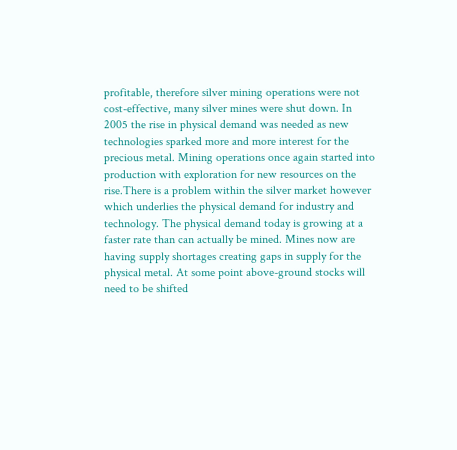profitable, therefore silver mining operations were not cost-effective, many silver mines were shut down. In 2005 the rise in physical demand was needed as new technologies sparked more and more interest for the precious metal. Mining operations once again started into production with exploration for new resources on the rise.There is a problem within the silver market however which underlies the physical demand for industry and technology. The physical demand today is growing at a faster rate than can actually be mined. Mines now are having supply shortages creating gaps in supply for the physical metal. At some point above-ground stocks will need to be shifted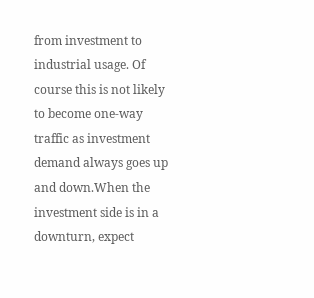from investment to industrial usage. Of course this is not likely to become one-way traffic as investment demand always goes up and down.When the investment side is in a downturn, expect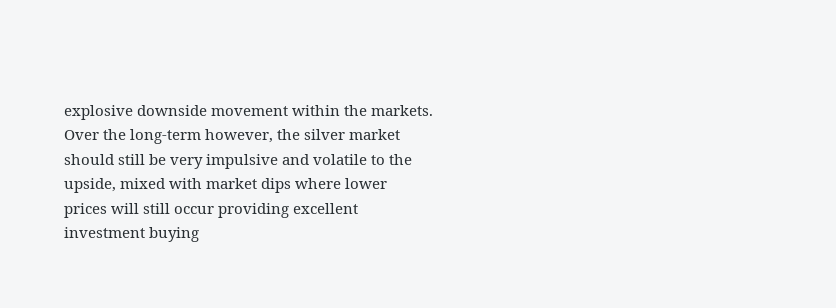explosive downside movement within the markets. Over the long-term however, the silver market should still be very impulsive and volatile to the upside, mixed with market dips where lower prices will still occur providing excellent investment buying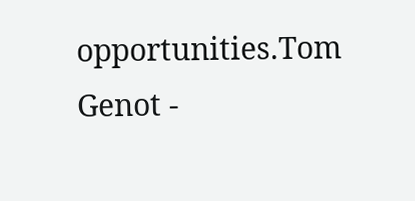opportunities.Tom Genot -